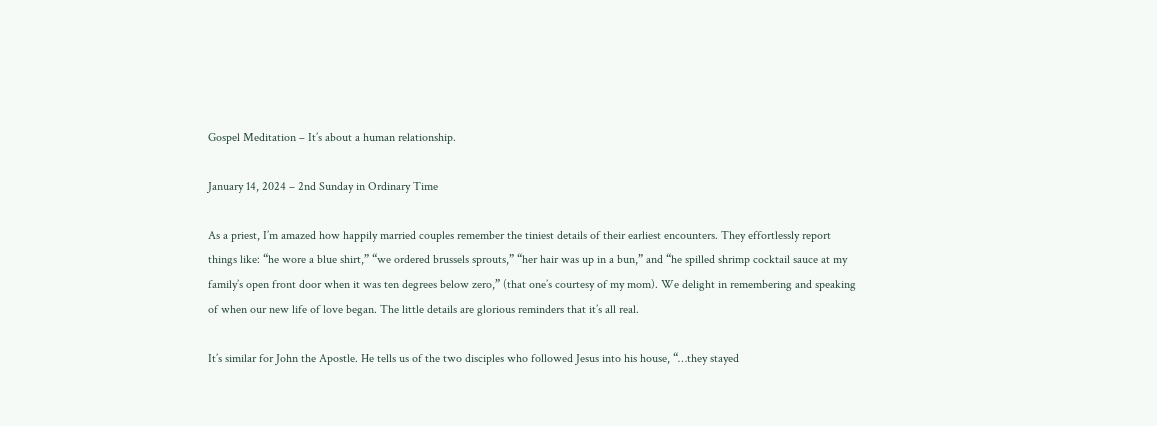Gospel Meditation – It’s about a human relationship.

January 14, 2024 – 2nd Sunday in Ordinary Time

As a priest, I’m amazed how happily married couples remember the tiniest details of their earliest encounters. They effortlessly report things like: “he wore a blue shirt,” “we ordered brussels sprouts,” “her hair was up in a bun,” and “he spilled shrimp cocktail sauce at my family’s open front door when it was ten degrees below zero,” (that one’s courtesy of my mom). We delight in remembering and speaking of when our new life of love began. The little details are glorious reminders that it’s all real.

It’s similar for John the Apostle. He tells us of the two disciples who followed Jesus into his house, “…they stayed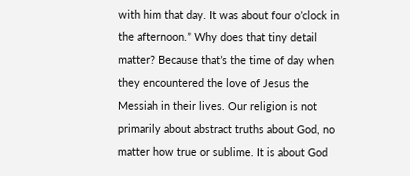with him that day. It was about four o’clock in the afternoon.” Why does that tiny detail matter? Because that’s the time of day when they encountered the love of Jesus the Messiah in their lives. Our religion is not primarily about abstract truths about God, no matter how true or sublime. It is about God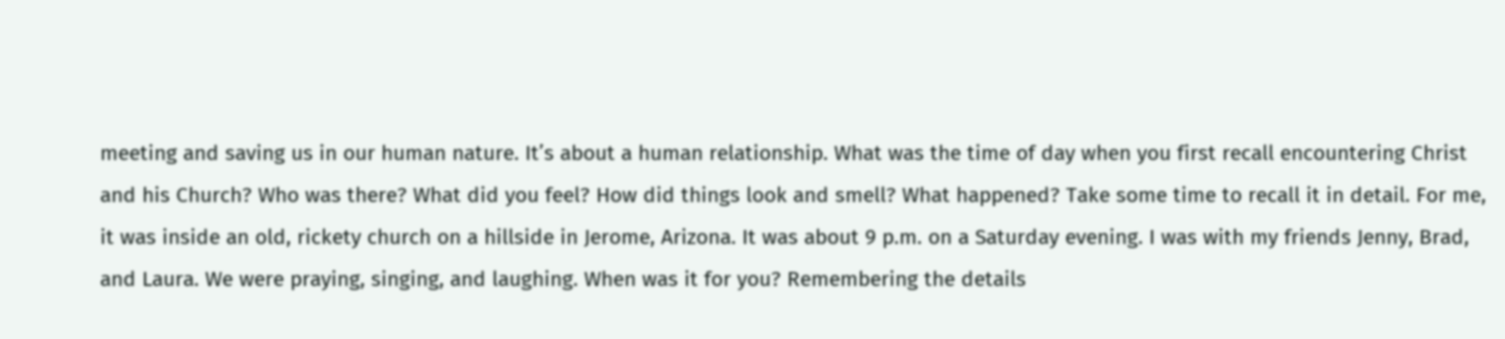meeting and saving us in our human nature. It’s about a human relationship. What was the time of day when you first recall encountering Christ and his Church? Who was there? What did you feel? How did things look and smell? What happened? Take some time to recall it in detail. For me, it was inside an old, rickety church on a hillside in Jerome, Arizona. It was about 9 p.m. on a Saturday evening. I was with my friends Jenny, Brad, and Laura. We were praying, singing, and laughing. When was it for you? Remembering the details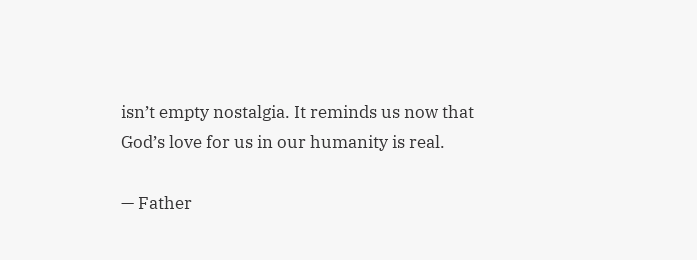isn’t empty nostalgia. It reminds us now that God’s love for us in our humanity is real.

— Father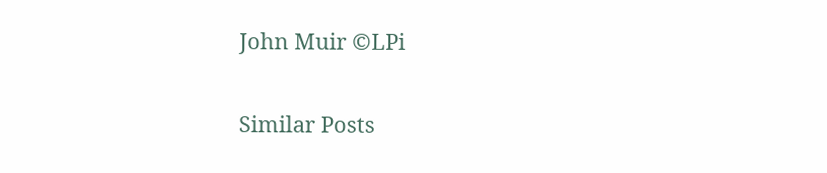John Muir ©LPi

Similar Posts